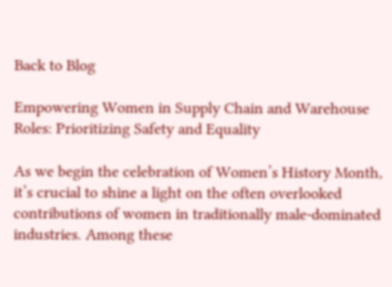Back to Blog

Empowering Women in Supply Chain and Warehouse Roles: Prioritizing Safety and Equality

As we begin the celebration of Women’s History Month, it’s crucial to shine a light on the often overlooked contributions of women in traditionally male-dominated industries. Among these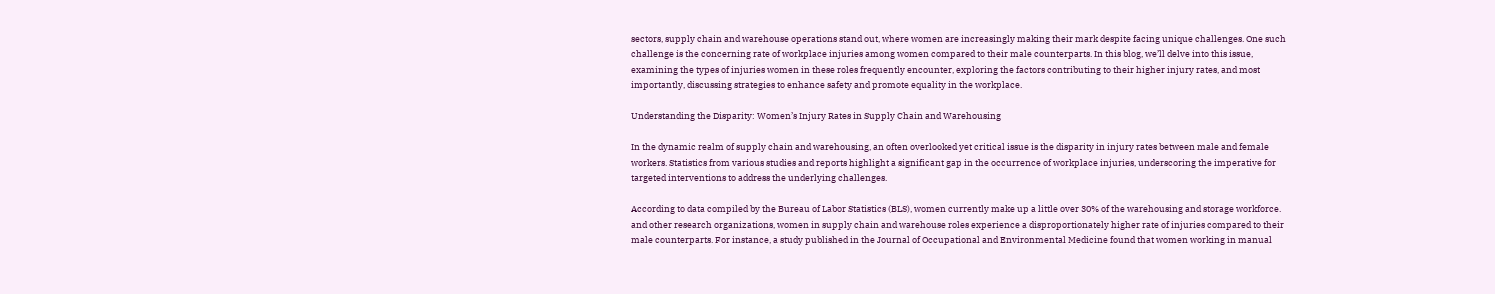sectors, supply chain and warehouse operations stand out, where women are increasingly making their mark despite facing unique challenges. One such challenge is the concerning rate of workplace injuries among women compared to their male counterparts. In this blog, we’ll delve into this issue, examining the types of injuries women in these roles frequently encounter, exploring the factors contributing to their higher injury rates, and most importantly, discussing strategies to enhance safety and promote equality in the workplace.

Understanding the Disparity: Women’s Injury Rates in Supply Chain and Warehousing

In the dynamic realm of supply chain and warehousing, an often overlooked yet critical issue is the disparity in injury rates between male and female workers. Statistics from various studies and reports highlight a significant gap in the occurrence of workplace injuries, underscoring the imperative for targeted interventions to address the underlying challenges.

According to data compiled by the Bureau of Labor Statistics (BLS), women currently make up a little over 30% of the warehousing and storage workforce. and other research organizations, women in supply chain and warehouse roles experience a disproportionately higher rate of injuries compared to their male counterparts. For instance, a study published in the Journal of Occupational and Environmental Medicine found that women working in manual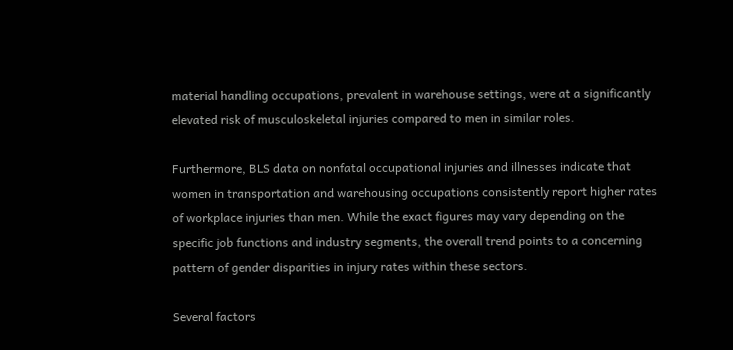material handling occupations, prevalent in warehouse settings, were at a significantly elevated risk of musculoskeletal injuries compared to men in similar roles.

Furthermore, BLS data on nonfatal occupational injuries and illnesses indicate that women in transportation and warehousing occupations consistently report higher rates of workplace injuries than men. While the exact figures may vary depending on the specific job functions and industry segments, the overall trend points to a concerning pattern of gender disparities in injury rates within these sectors.

Several factors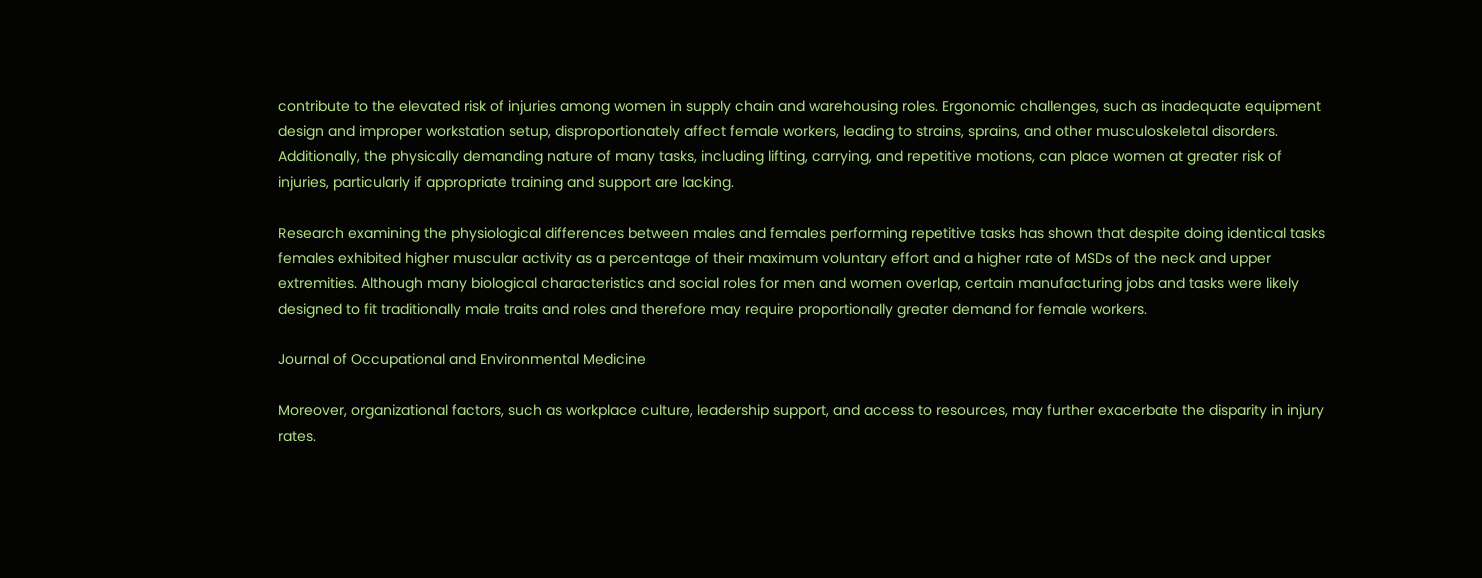contribute to the elevated risk of injuries among women in supply chain and warehousing roles. Ergonomic challenges, such as inadequate equipment design and improper workstation setup, disproportionately affect female workers, leading to strains, sprains, and other musculoskeletal disorders. Additionally, the physically demanding nature of many tasks, including lifting, carrying, and repetitive motions, can place women at greater risk of injuries, particularly if appropriate training and support are lacking.

Research examining the physiological differences between males and females performing repetitive tasks has shown that despite doing identical tasks females exhibited higher muscular activity as a percentage of their maximum voluntary effort and a higher rate of MSDs of the neck and upper extremities. Although many biological characteristics and social roles for men and women overlap, certain manufacturing jobs and tasks were likely designed to fit traditionally male traits and roles and therefore may require proportionally greater demand for female workers.

Journal of Occupational and Environmental Medicine

Moreover, organizational factors, such as workplace culture, leadership support, and access to resources, may further exacerbate the disparity in injury rates.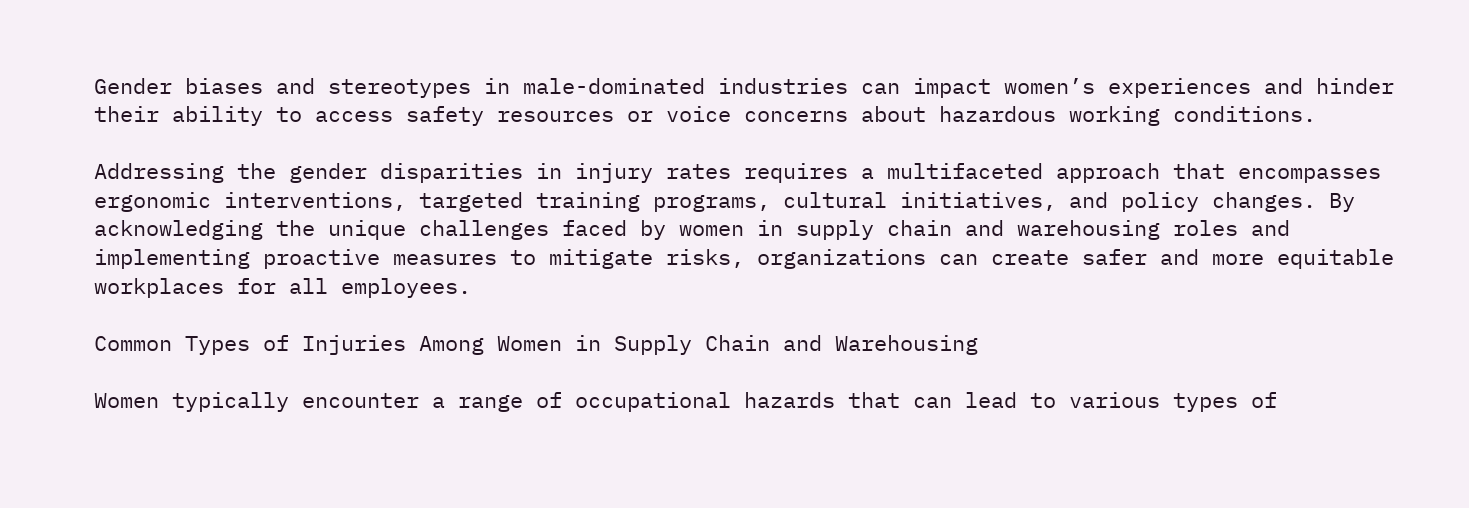Gender biases and stereotypes in male-dominated industries can impact women’s experiences and hinder their ability to access safety resources or voice concerns about hazardous working conditions.

Addressing the gender disparities in injury rates requires a multifaceted approach that encompasses ergonomic interventions, targeted training programs, cultural initiatives, and policy changes. By acknowledging the unique challenges faced by women in supply chain and warehousing roles and implementing proactive measures to mitigate risks, organizations can create safer and more equitable workplaces for all employees.

Common Types of Injuries Among Women in Supply Chain and Warehousing

Women typically encounter a range of occupational hazards that can lead to various types of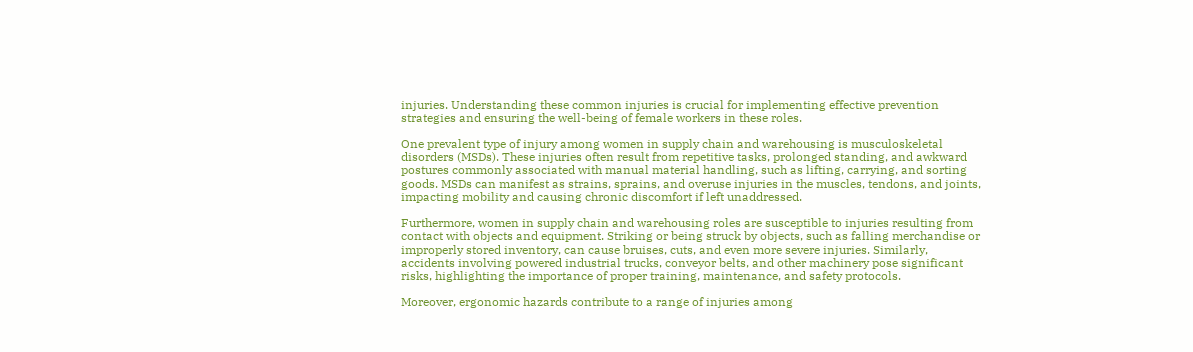injuries. Understanding these common injuries is crucial for implementing effective prevention strategies and ensuring the well-being of female workers in these roles.

One prevalent type of injury among women in supply chain and warehousing is musculoskeletal disorders (MSDs). These injuries often result from repetitive tasks, prolonged standing, and awkward postures commonly associated with manual material handling, such as lifting, carrying, and sorting goods. MSDs can manifest as strains, sprains, and overuse injuries in the muscles, tendons, and joints, impacting mobility and causing chronic discomfort if left unaddressed.

Furthermore, women in supply chain and warehousing roles are susceptible to injuries resulting from contact with objects and equipment. Striking or being struck by objects, such as falling merchandise or improperly stored inventory, can cause bruises, cuts, and even more severe injuries. Similarly, accidents involving powered industrial trucks, conveyor belts, and other machinery pose significant risks, highlighting the importance of proper training, maintenance, and safety protocols.

Moreover, ergonomic hazards contribute to a range of injuries among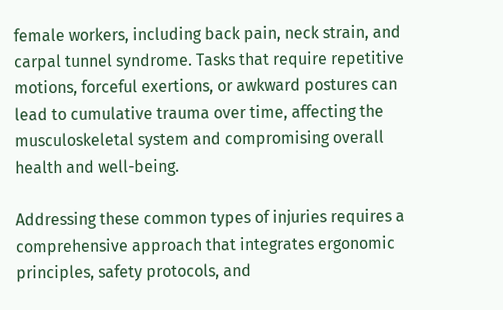female workers, including back pain, neck strain, and carpal tunnel syndrome. Tasks that require repetitive motions, forceful exertions, or awkward postures can lead to cumulative trauma over time, affecting the musculoskeletal system and compromising overall health and well-being.

Addressing these common types of injuries requires a comprehensive approach that integrates ergonomic principles, safety protocols, and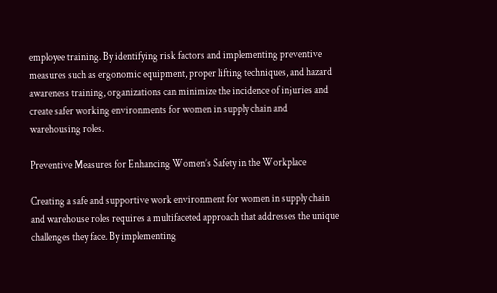employee training. By identifying risk factors and implementing preventive measures such as ergonomic equipment, proper lifting techniques, and hazard awareness training, organizations can minimize the incidence of injuries and create safer working environments for women in supply chain and warehousing roles.

Preventive Measures for Enhancing Women’s Safety in the Workplace

Creating a safe and supportive work environment for women in supply chain and warehouse roles requires a multifaceted approach that addresses the unique challenges they face. By implementing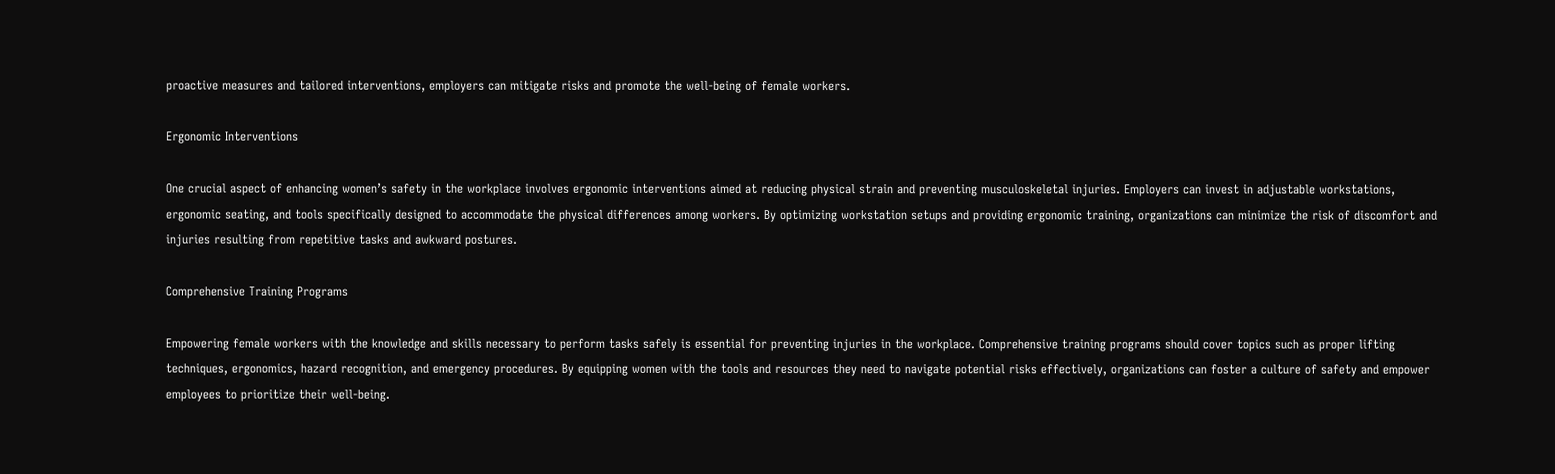proactive measures and tailored interventions, employers can mitigate risks and promote the well-being of female workers.

Ergonomic Interventions

One crucial aspect of enhancing women’s safety in the workplace involves ergonomic interventions aimed at reducing physical strain and preventing musculoskeletal injuries. Employers can invest in adjustable workstations, ergonomic seating, and tools specifically designed to accommodate the physical differences among workers. By optimizing workstation setups and providing ergonomic training, organizations can minimize the risk of discomfort and injuries resulting from repetitive tasks and awkward postures.

Comprehensive Training Programs

Empowering female workers with the knowledge and skills necessary to perform tasks safely is essential for preventing injuries in the workplace. Comprehensive training programs should cover topics such as proper lifting techniques, ergonomics, hazard recognition, and emergency procedures. By equipping women with the tools and resources they need to navigate potential risks effectively, organizations can foster a culture of safety and empower employees to prioritize their well-being.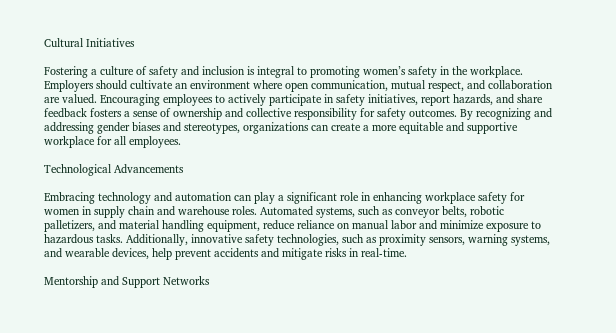Cultural Initiatives

Fostering a culture of safety and inclusion is integral to promoting women’s safety in the workplace. Employers should cultivate an environment where open communication, mutual respect, and collaboration are valued. Encouraging employees to actively participate in safety initiatives, report hazards, and share feedback fosters a sense of ownership and collective responsibility for safety outcomes. By recognizing and addressing gender biases and stereotypes, organizations can create a more equitable and supportive workplace for all employees.

Technological Advancements

Embracing technology and automation can play a significant role in enhancing workplace safety for women in supply chain and warehouse roles. Automated systems, such as conveyor belts, robotic palletizers, and material handling equipment, reduce reliance on manual labor and minimize exposure to hazardous tasks. Additionally, innovative safety technologies, such as proximity sensors, warning systems, and wearable devices, help prevent accidents and mitigate risks in real-time.

Mentorship and Support Networks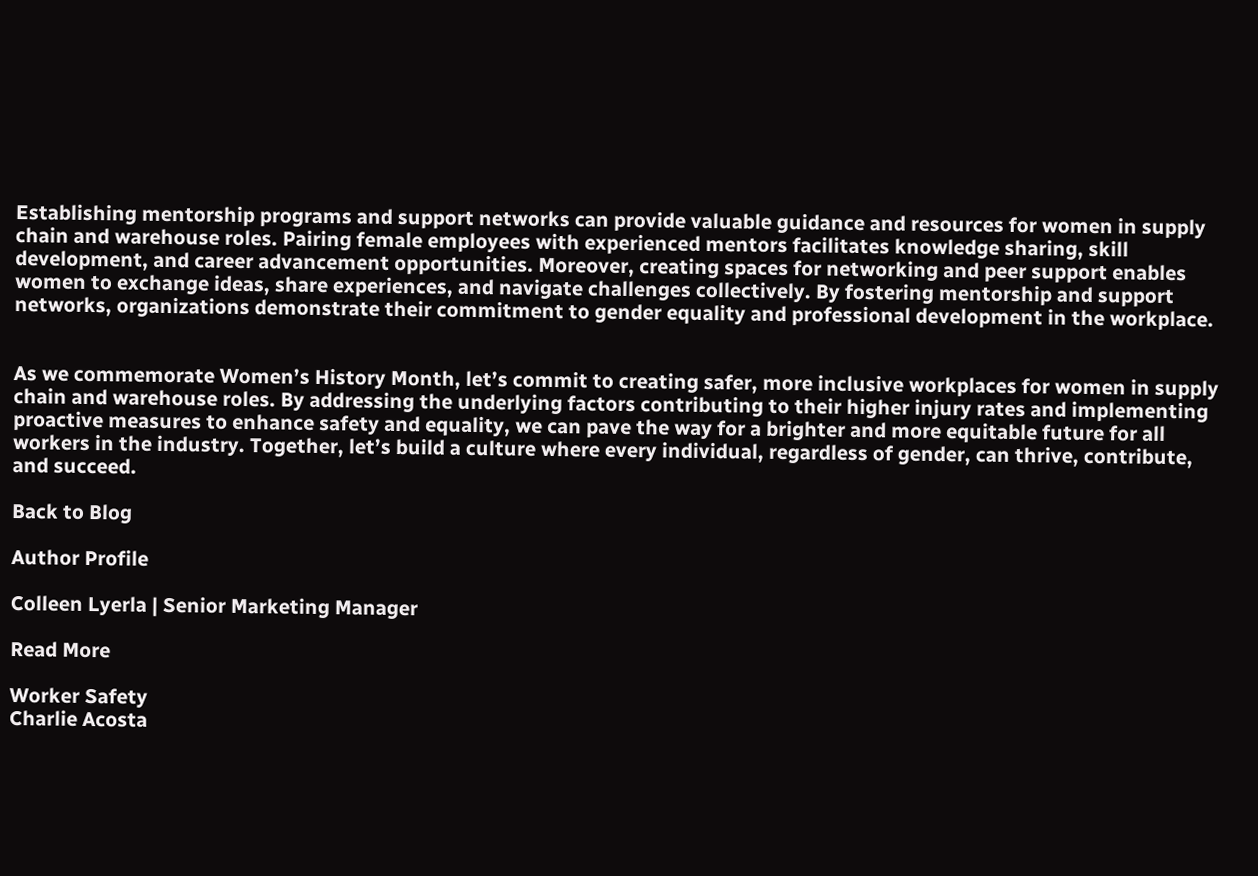Establishing mentorship programs and support networks can provide valuable guidance and resources for women in supply chain and warehouse roles. Pairing female employees with experienced mentors facilitates knowledge sharing, skill development, and career advancement opportunities. Moreover, creating spaces for networking and peer support enables women to exchange ideas, share experiences, and navigate challenges collectively. By fostering mentorship and support networks, organizations demonstrate their commitment to gender equality and professional development in the workplace.


As we commemorate Women’s History Month, let’s commit to creating safer, more inclusive workplaces for women in supply chain and warehouse roles. By addressing the underlying factors contributing to their higher injury rates and implementing proactive measures to enhance safety and equality, we can pave the way for a brighter and more equitable future for all workers in the industry. Together, let’s build a culture where every individual, regardless of gender, can thrive, contribute, and succeed.

Back to Blog

Author Profile

Colleen Lyerla | Senior Marketing Manager

Read More

Worker Safety
Charlie Acosta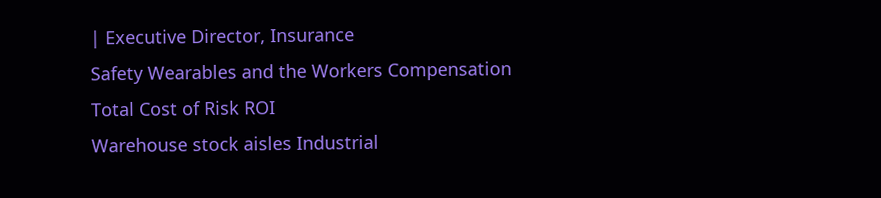| Executive Director, Insurance
Safety Wearables and the Workers Compensation Total Cost of Risk ROI
Warehouse stock aisles Industrial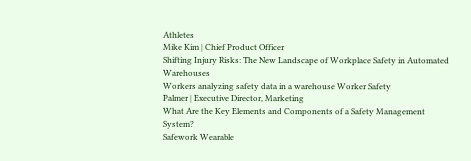Athletes
Mike Kim | Chief Product Officer
Shifting Injury Risks: The New Landscape of Workplace Safety in Automated Warehouses
Workers analyzing safety data in a warehouse Worker Safety
Palmer | Executive Director, Marketing
What Are the Key Elements and Components of a Safety Management System?
Safework Wearable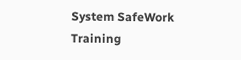System SafeWork Training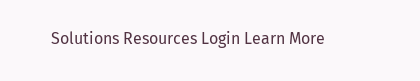Solutions Resources Login Learn More